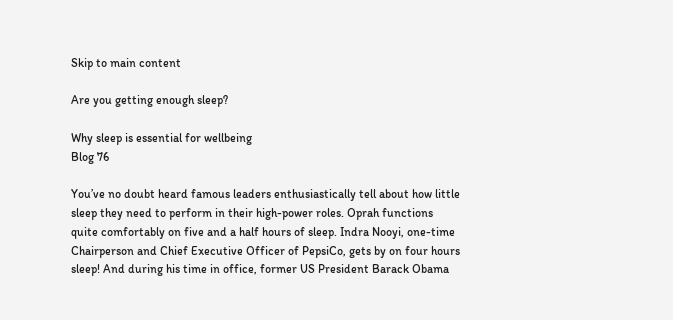Skip to main content

Are you getting enough sleep?

Why sleep is essential for wellbeing
Blog 76

You’ve no doubt heard famous leaders enthusiastically tell about how little sleep they need to perform in their high-power roles. Oprah functions quite comfortably on five and a half hours of sleep. Indra Nooyi, one-time Chairperson and Chief Executive Officer of PepsiCo, gets by on four hours sleep! And during his time in office, former US President Barack Obama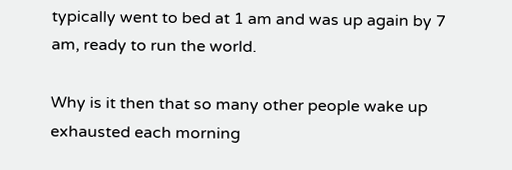typically went to bed at 1 am and was up again by 7 am, ready to run the world.

Why is it then that so many other people wake up exhausted each morning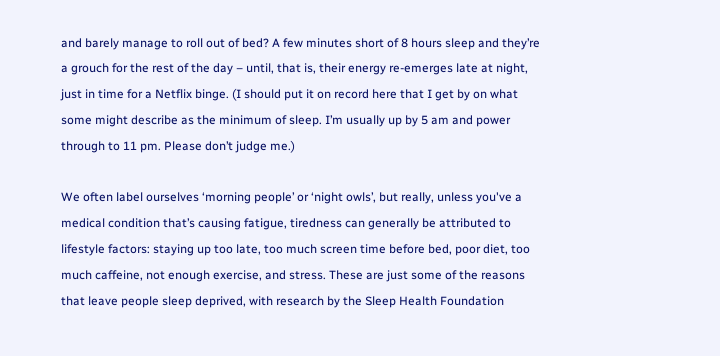and barely manage to roll out of bed? A few minutes short of 8 hours sleep and they’re a grouch for the rest of the day – until, that is, their energy re-emerges late at night, just in time for a Netflix binge. (I should put it on record here that I get by on what some might describe as the minimum of sleep. I’m usually up by 5 am and power through to 11 pm. Please don’t judge me.)

We often label ourselves ‘morning people’ or ‘night owls’, but really, unless you've a medical condition that’s causing fatigue, tiredness can generally be attributed to lifestyle factors: staying up too late, too much screen time before bed, poor diet, too much caffeine, not enough exercise, and stress. These are just some of the reasons that leave people sleep deprived, with research by the Sleep Health Foundation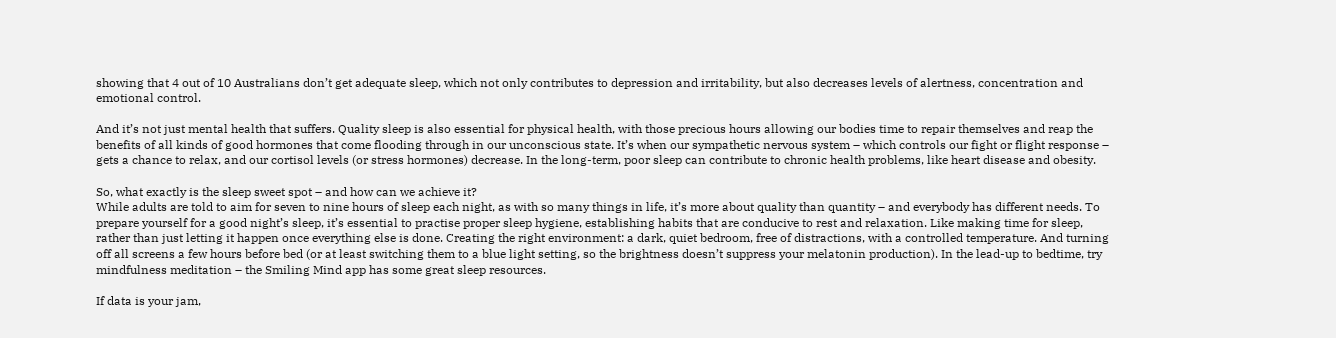showing that 4 out of 10 Australians don’t get adequate sleep, which not only contributes to depression and irritability, but also decreases levels of alertness, concentration and emotional control.

And it’s not just mental health that suffers. Quality sleep is also essential for physical health, with those precious hours allowing our bodies time to repair themselves and reap the benefits of all kinds of good hormones that come flooding through in our unconscious state. It’s when our sympathetic nervous system – which controls our fight or flight response – gets a chance to relax, and our cortisol levels (or stress hormones) decrease. In the long-term, poor sleep can contribute to chronic health problems, like heart disease and obesity.

So, what exactly is the sleep sweet spot – and how can we achieve it?
While adults are told to aim for seven to nine hours of sleep each night, as with so many things in life, it’s more about quality than quantity – and everybody has different needs. To prepare yourself for a good night’s sleep, it’s essential to practise proper sleep hygiene, establishing habits that are conducive to rest and relaxation. Like making time for sleep, rather than just letting it happen once everything else is done. Creating the right environment: a dark, quiet bedroom, free of distractions, with a controlled temperature. And turning off all screens a few hours before bed (or at least switching them to a blue light setting, so the brightness doesn’t suppress your melatonin production). In the lead-up to bedtime, try mindfulness meditation – the Smiling Mind app has some great sleep resources.

If data is your jam,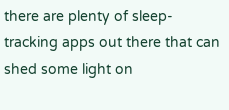there are plenty of sleep-tracking apps out there that can shed some light on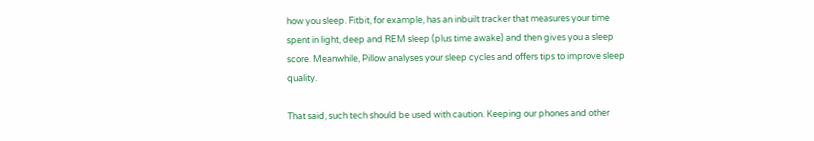how you sleep. Fitbit, for example, has an inbuilt tracker that measures your time spent in light, deep and REM sleep (plus time awake) and then gives you a sleep score. Meanwhile, Pillow analyses your sleep cycles and offers tips to improve sleep quality.

That said, such tech should be used with caution. Keeping our phones and other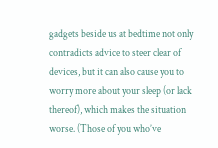gadgets beside us at bedtime not only contradicts advice to steer clear of devices, but it can also cause you to worry more about your sleep (or lack thereof), which makes the situation worse. (Those of you who’ve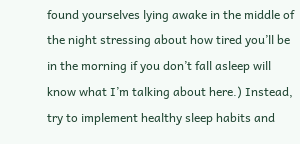found yourselves lying awake in the middle of the night stressing about how tired you’ll be in the morning if you don’t fall asleep will know what I’m talking about here.) Instead, try to implement healthy sleep habits and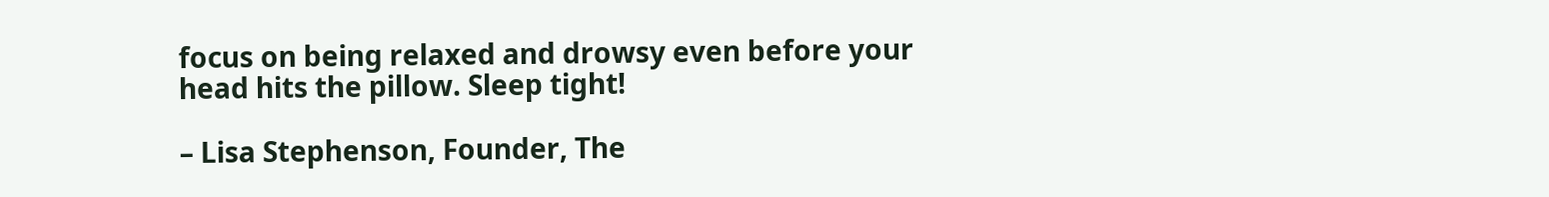focus on being relaxed and drowsy even before your head hits the pillow. Sleep tight!

– Lisa Stephenson, Founder, The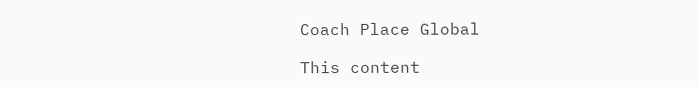Coach Place Global

This content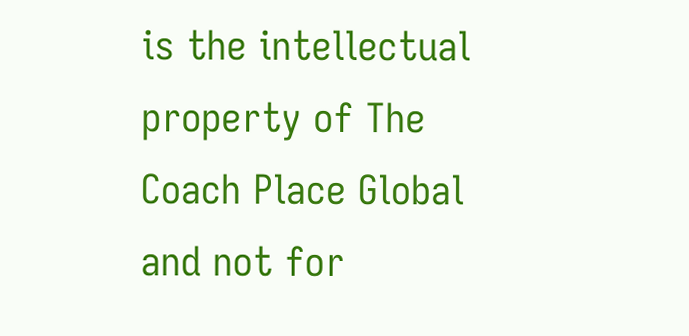is the intellectual property of The Coach Place Global and not for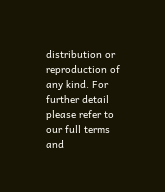distribution or reproduction of any kind. For further detail please refer to our full terms and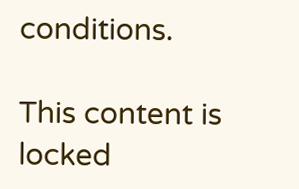conditions.

This content is locked